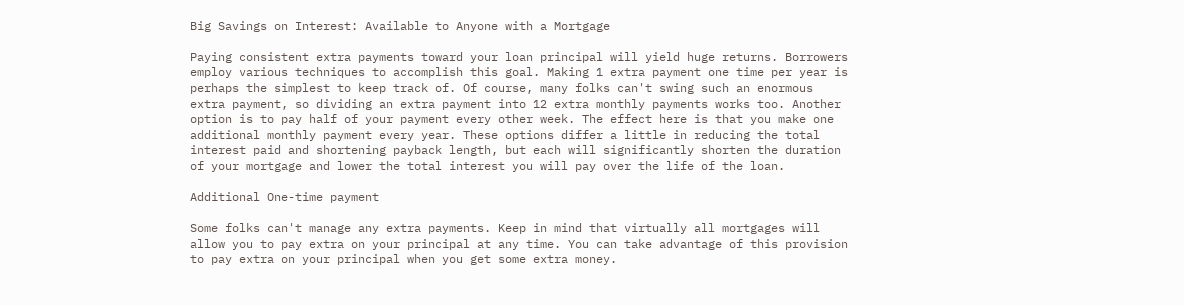Big Savings on Interest: Available to Anyone with a Mortgage

Paying consistent extra payments toward your loan principal will yield huge returns. Borrowers employ various techniques to accomplish this goal. Making 1 extra payment one time per year is perhaps the simplest to keep track of. Of course, many folks can't swing such an enormous extra payment, so dividing an extra payment into 12 extra monthly payments works too. Another option is to pay half of your payment every other week. The effect here is that you make one additional monthly payment every year. These options differ a little in reducing the total interest paid and shortening payback length, but each will significantly shorten the duration of your mortgage and lower the total interest you will pay over the life of the loan.

Additional One-time payment

Some folks can't manage any extra payments. Keep in mind that virtually all mortgages will allow you to pay extra on your principal at any time. You can take advantage of this provision to pay extra on your principal when you get some extra money.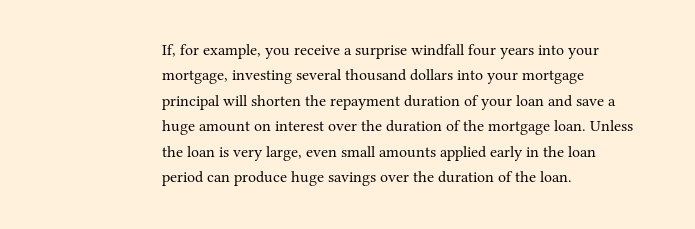If, for example, you receive a surprise windfall four years into your mortgage, investing several thousand dollars into your mortgage principal will shorten the repayment duration of your loan and save a huge amount on interest over the duration of the mortgage loan. Unless the loan is very large, even small amounts applied early in the loan period can produce huge savings over the duration of the loan.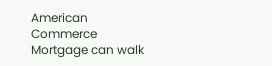American Commerce Mortgage can walk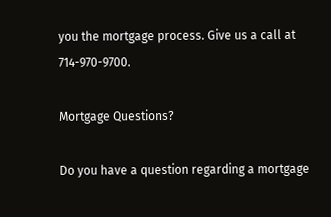you the mortgage process. Give us a call at 714-970-9700.

Mortgage Questions?

Do you have a question regarding a mortgage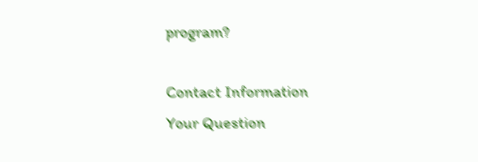program?

Contact Information
Your Question